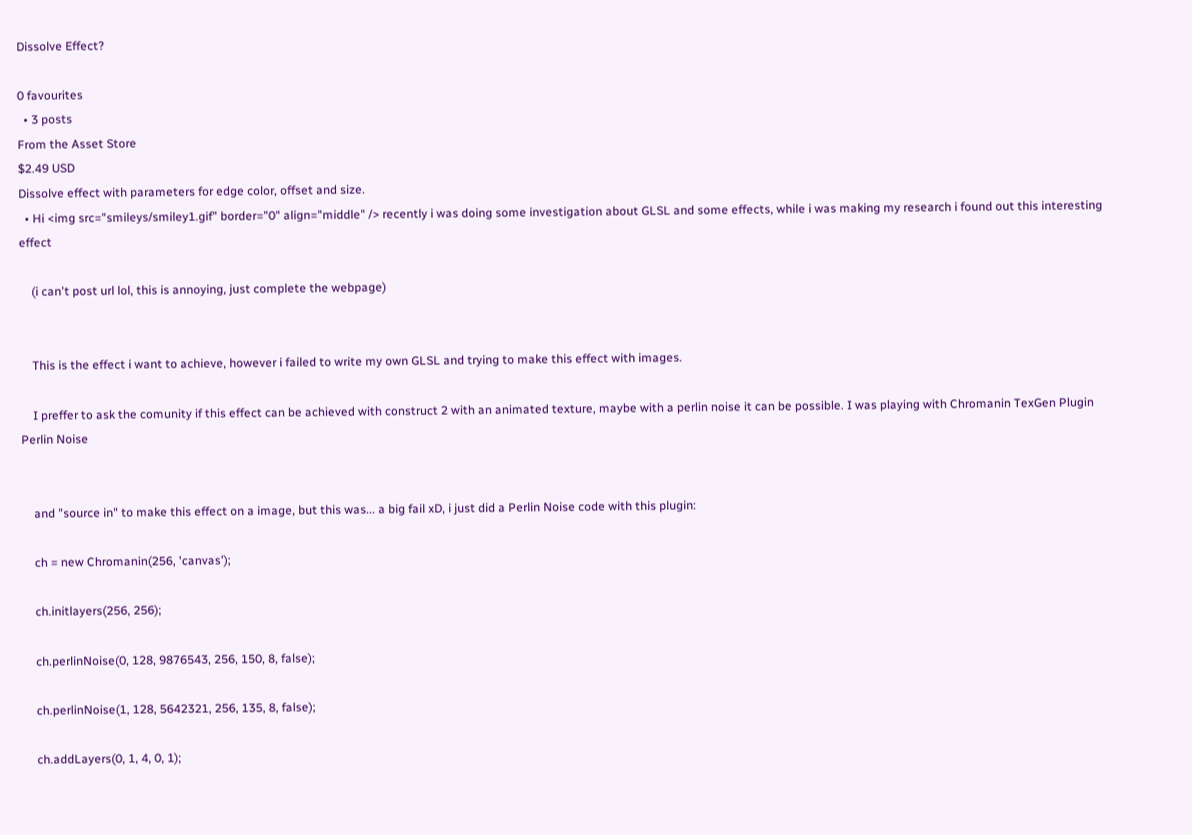Dissolve Effect?

0 favourites
  • 3 posts
From the Asset Store
$2.49 USD
Dissolve effect with parameters for edge color, offset and size.
  • Hi <img src="smileys/smiley1.gif" border="0" align="middle" /> recently i was doing some investigation about GLSL and some effects, while i was making my research i found out this interesting effect

    (i can't post url lol, this is annoying, just complete the webpage)


    This is the effect i want to achieve, however i failed to write my own GLSL and trying to make this effect with images.

    I preffer to ask the comunity if this effect can be achieved with construct 2 with an animated texture, maybe with a perlin noise it can be possible. I was playing with Chromanin TexGen Plugin Perlin Noise


    and "source in" to make this effect on a image, but this was... a big fail xD, i just did a Perlin Noise code with this plugin:

    ch = new Chromanin(256, 'canvas');

    ch.initlayers(256, 256);

    ch.perlinNoise(0, 128, 9876543, 256, 150, 8, false);

    ch.perlinNoise(1, 128, 5642321, 256, 135, 8, false);

    ch.addLayers(0, 1, 4, 0, 1);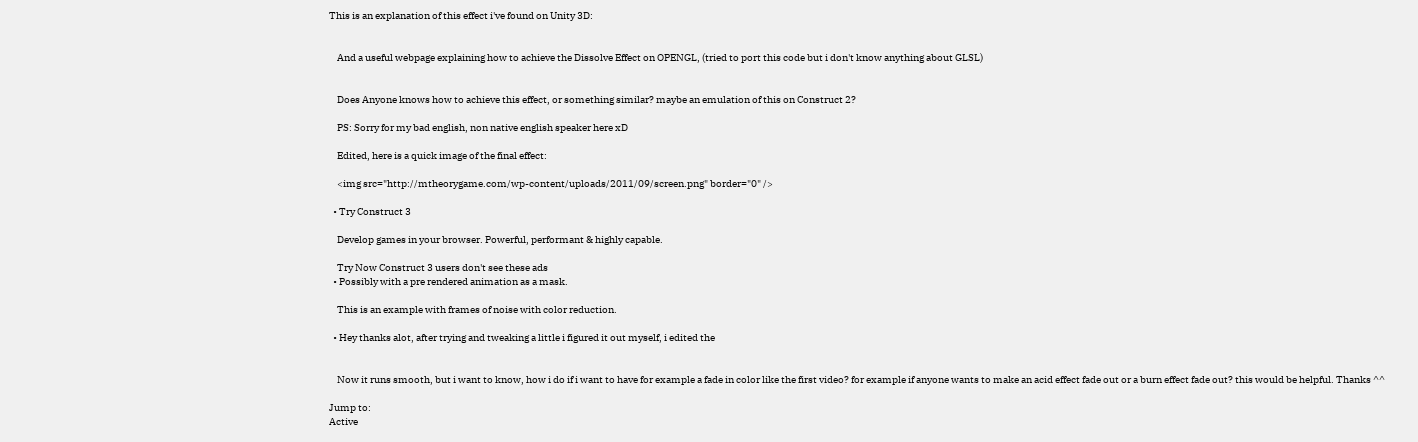This is an explanation of this effect i've found on Unity 3D:


    And a useful webpage explaining how to achieve the Dissolve Effect on OPENGL, (tried to port this code but i don't know anything about GLSL)


    Does Anyone knows how to achieve this effect, or something similar? maybe an emulation of this on Construct 2?

    PS: Sorry for my bad english, non native english speaker here xD

    Edited, here is a quick image of the final effect:

    <img src="http://mtheorygame.com/wp-content/uploads/2011/09/screen.png" border="0" />

  • Try Construct 3

    Develop games in your browser. Powerful, performant & highly capable.

    Try Now Construct 3 users don't see these ads
  • Possibly with a pre rendered animation as a mask.

    This is an example with frames of noise with color reduction.

  • Hey thanks alot, after trying and tweaking a little i figured it out myself, i edited the


    Now it runs smooth, but i want to know, how i do if i want to have for example a fade in color like the first video? for example if anyone wants to make an acid effect fade out or a burn effect fade out? this would be helpful. Thanks ^^

Jump to:
Active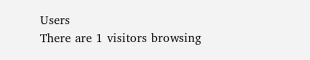Users
There are 1 visitors browsing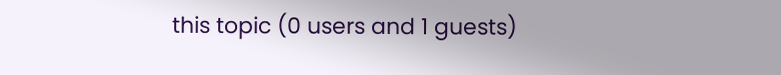this topic (0 users and 1 guests)